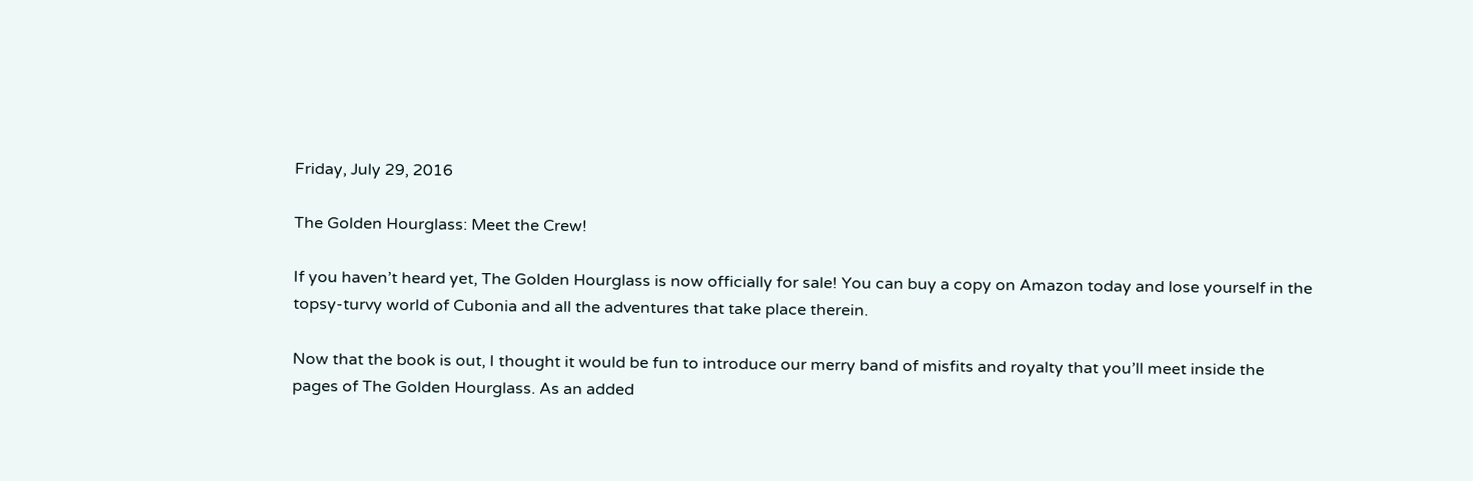Friday, July 29, 2016

The Golden Hourglass: Meet the Crew!

If you haven’t heard yet, The Golden Hourglass is now officially for sale! You can buy a copy on Amazon today and lose yourself in the topsy-turvy world of Cubonia and all the adventures that take place therein.

Now that the book is out, I thought it would be fun to introduce our merry band of misfits and royalty that you’ll meet inside the pages of The Golden Hourglass. As an added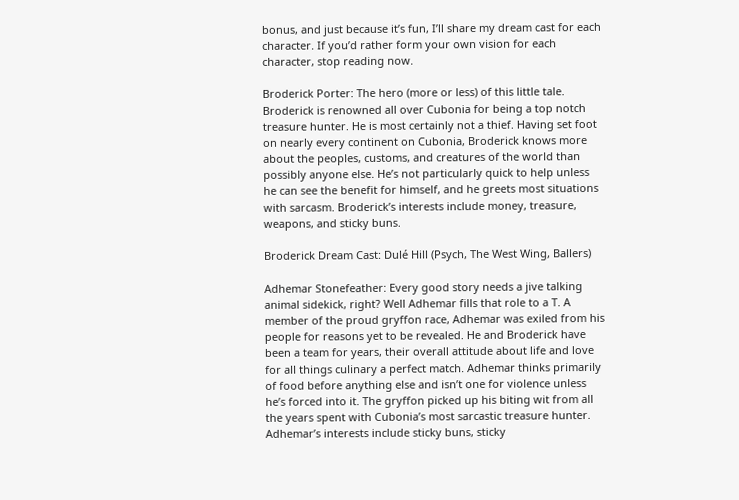bonus, and just because it’s fun, I’ll share my dream cast for each character. If you’d rather form your own vision for each character, stop reading now.

Broderick Porter: The hero (more or less) of this little tale. Broderick is renowned all over Cubonia for being a top notch treasure hunter. He is most certainly not a thief. Having set foot on nearly every continent on Cubonia, Broderick knows more about the peoples, customs, and creatures of the world than possibly anyone else. He’s not particularly quick to help unless he can see the benefit for himself, and he greets most situations with sarcasm. Broderick’s interests include money, treasure, weapons, and sticky buns.

Broderick Dream Cast: Dulé Hill (Psych, The West Wing, Ballers)

Adhemar Stonefeather: Every good story needs a jive talking animal sidekick, right? Well Adhemar fills that role to a T. A member of the proud gryffon race, Adhemar was exiled from his people for reasons yet to be revealed. He and Broderick have been a team for years, their overall attitude about life and love for all things culinary a perfect match. Adhemar thinks primarily of food before anything else and isn’t one for violence unless he’s forced into it. The gryffon picked up his biting wit from all the years spent with Cubonia’s most sarcastic treasure hunter. Adhemar’s interests include sticky buns, sticky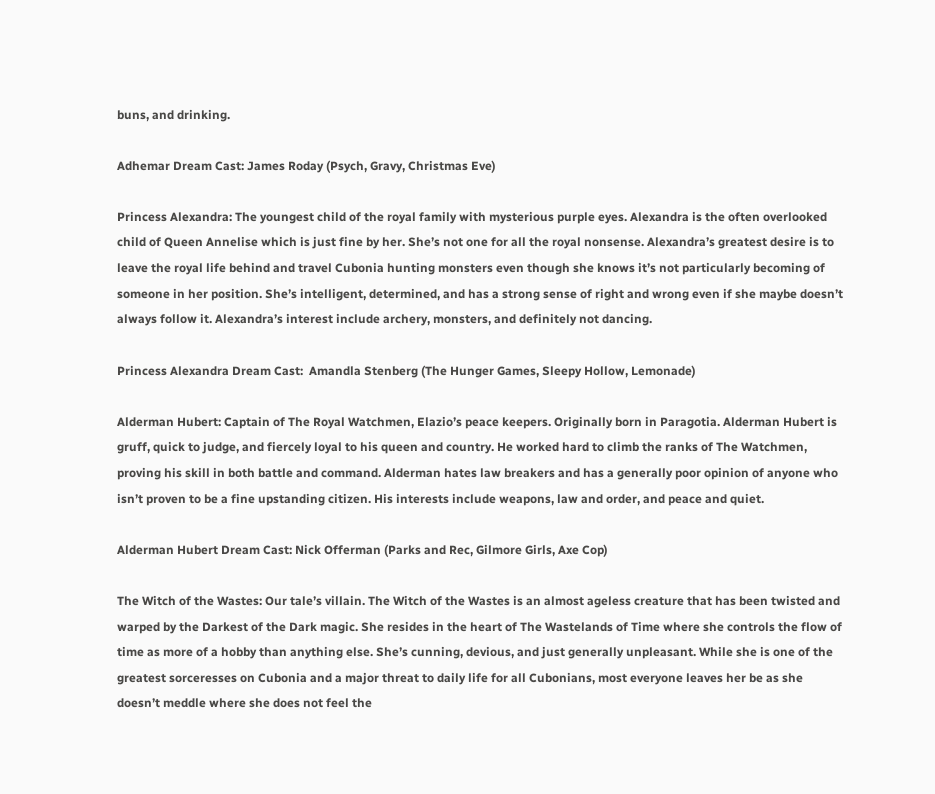buns, and drinking.

Adhemar Dream Cast: James Roday (Psych, Gravy, Christmas Eve)

Princess Alexandra: The youngest child of the royal family with mysterious purple eyes. Alexandra is the often overlooked child of Queen Annelise which is just fine by her. She’s not one for all the royal nonsense. Alexandra’s greatest desire is to leave the royal life behind and travel Cubonia hunting monsters even though she knows it’s not particularly becoming of someone in her position. She’s intelligent, determined, and has a strong sense of right and wrong even if she maybe doesn’t always follow it. Alexandra’s interest include archery, monsters, and definitely not dancing.

Princess Alexandra Dream Cast:  Amandla Stenberg (The Hunger Games, Sleepy Hollow, Lemonade)

Alderman Hubert: Captain of The Royal Watchmen, Elazio’s peace keepers. Originally born in Paragotia. Alderman Hubert is gruff, quick to judge, and fiercely loyal to his queen and country. He worked hard to climb the ranks of The Watchmen, proving his skill in both battle and command. Alderman hates law breakers and has a generally poor opinion of anyone who isn’t proven to be a fine upstanding citizen. His interests include weapons, law and order, and peace and quiet.

Alderman Hubert Dream Cast: Nick Offerman (Parks and Rec, Gilmore Girls, Axe Cop)

The Witch of the Wastes: Our tale’s villain. The Witch of the Wastes is an almost ageless creature that has been twisted and warped by the Darkest of the Dark magic. She resides in the heart of The Wastelands of Time where she controls the flow of time as more of a hobby than anything else. She’s cunning, devious, and just generally unpleasant. While she is one of the greatest sorceresses on Cubonia and a major threat to daily life for all Cubonians, most everyone leaves her be as she doesn’t meddle where she does not feel the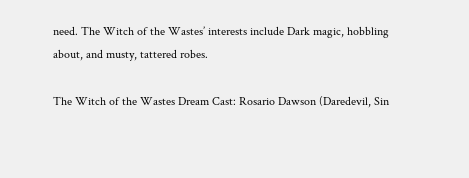need. The Witch of the Wastes’ interests include Dark magic, hobbling about, and musty, tattered robes.

The Witch of the Wastes Dream Cast: Rosario Dawson (Daredevil, Sin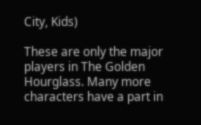City, Kids)

These are only the major players in The Golden Hourglass. Many more characters have a part in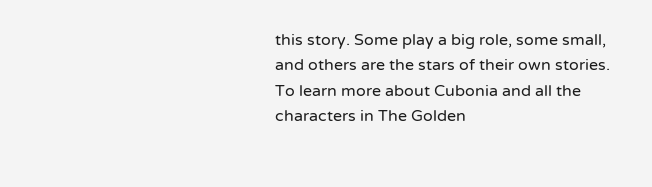this story. Some play a big role, some small, and others are the stars of their own stories. To learn more about Cubonia and all the characters in The Golden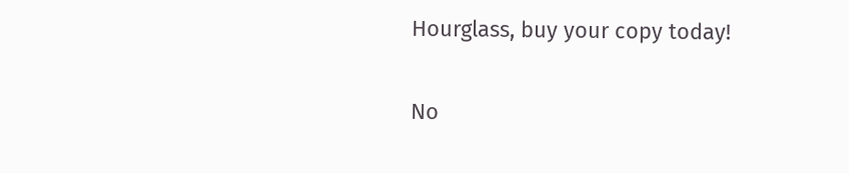Hourglass, buy your copy today!

No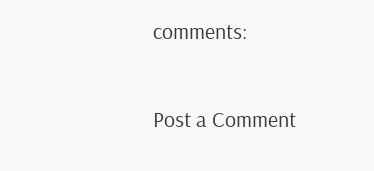comments:

Post a Comment